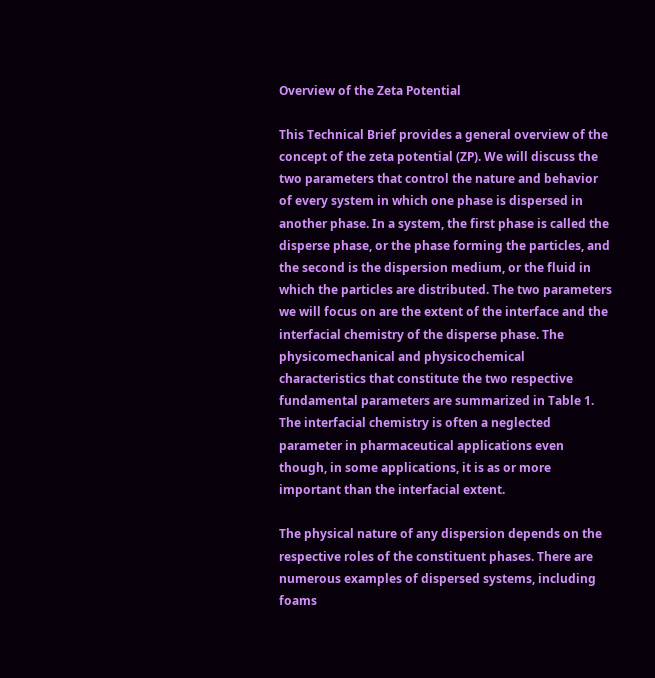Overview of the Zeta Potential

This Technical Brief provides a general overview of the concept of the zeta potential (ZP). We will discuss the two parameters that control the nature and behavior of every system in which one phase is dispersed in another phase. In a system, the first phase is called the disperse phase, or the phase forming the particles, and the second is the dispersion medium, or the fluid in which the particles are distributed. The two parameters we will focus on are the extent of the interface and the interfacial chemistry of the disperse phase. The physicomechanical and physicochemical characteristics that constitute the two respective fundamental parameters are summarized in Table 1. The interfacial chemistry is often a neglected parameter in pharmaceutical applications even though, in some applications, it is as or more important than the interfacial extent.

The physical nature of any dispersion depends on the respective roles of the constituent phases. There are numerous examples of dispersed systems, including foams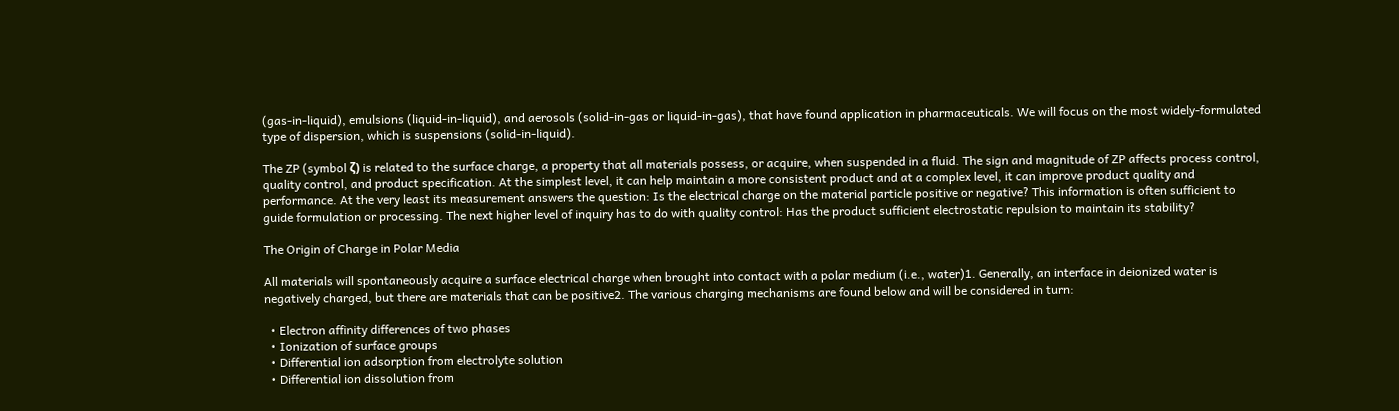(gas-in-liquid), emulsions (liquid-in-liquid), and aerosols (solid-in-gas or liquid-in-gas), that have found application in pharmaceuticals. We will focus on the most widely-formulated type of dispersion, which is suspensions (solid-in-liquid).

The ZP (symbol ζ) is related to the surface charge, a property that all materials possess, or acquire, when suspended in a fluid. The sign and magnitude of ZP affects process control, quality control, and product specification. At the simplest level, it can help maintain a more consistent product and at a complex level, it can improve product quality and performance. At the very least its measurement answers the question: Is the electrical charge on the material particle positive or negative? This information is often sufficient to guide formulation or processing. The next higher level of inquiry has to do with quality control: Has the product sufficient electrostatic repulsion to maintain its stability?

The Origin of Charge in Polar Media

All materials will spontaneously acquire a surface electrical charge when brought into contact with a polar medium (i.e., water)1. Generally, an interface in deionized water is negatively charged, but there are materials that can be positive2. The various charging mechanisms are found below and will be considered in turn:

  • Electron affinity differences of two phases
  • Ionization of surface groups
  • Differential ion adsorption from electrolyte solution
  • Differential ion dissolution from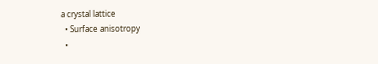a crystal lattice
  • Surface anisotropy
  •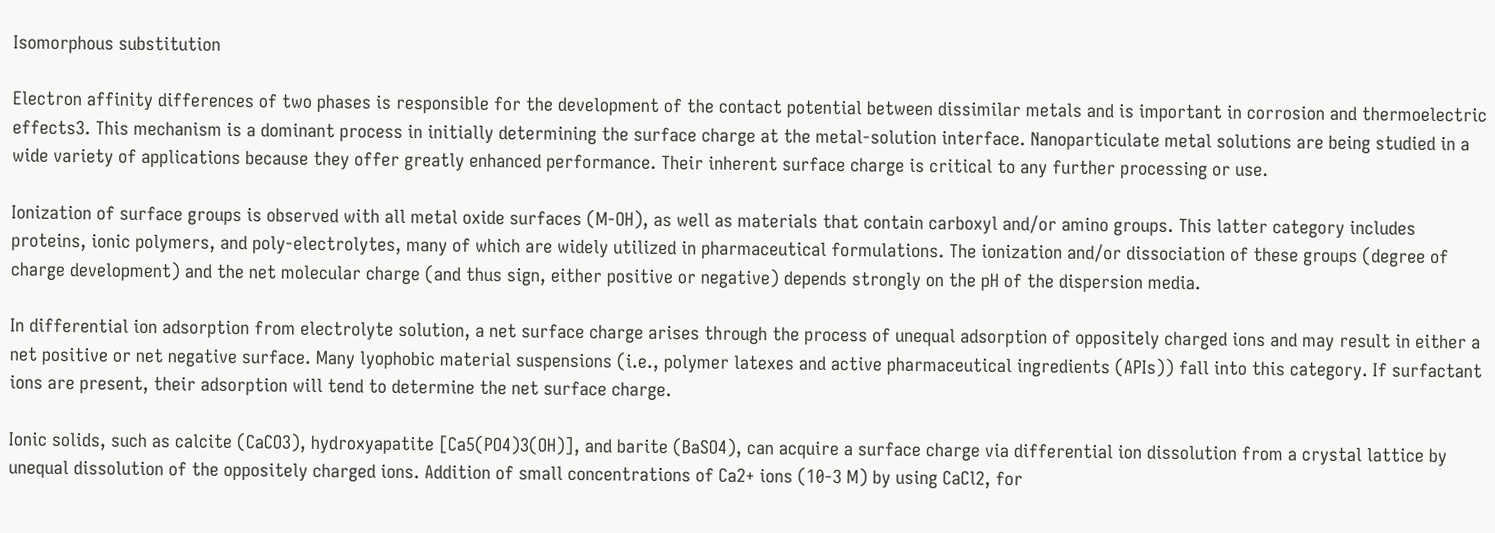Isomorphous substitution

Electron affinity differences of two phases is responsible for the development of the contact potential between dissimilar metals and is important in corrosion and thermoelectric effects3. This mechanism is a dominant process in initially determining the surface charge at the metal-solution interface. Nanoparticulate metal solutions are being studied in a wide variety of applications because they offer greatly enhanced performance. Their inherent surface charge is critical to any further processing or use.

Ionization of surface groups is observed with all metal oxide surfaces (M-OH), as well as materials that contain carboxyl and/or amino groups. This latter category includes proteins, ionic polymers, and poly-electrolytes, many of which are widely utilized in pharmaceutical formulations. The ionization and/or dissociation of these groups (degree of charge development) and the net molecular charge (and thus sign, either positive or negative) depends strongly on the pH of the dispersion media.

In differential ion adsorption from electrolyte solution, a net surface charge arises through the process of unequal adsorption of oppositely charged ions and may result in either a net positive or net negative surface. Many lyophobic material suspensions (i.e., polymer latexes and active pharmaceutical ingredients (APIs)) fall into this category. If surfactant ions are present, their adsorption will tend to determine the net surface charge.

Ionic solids, such as calcite (CaCO3), hydroxyapatite [Ca5(PO4)3(OH)], and barite (BaSO4), can acquire a surface charge via differential ion dissolution from a crystal lattice by unequal dissolution of the oppositely charged ions. Addition of small concentrations of Ca2+ ions (10-3 M) by using CaCl2, for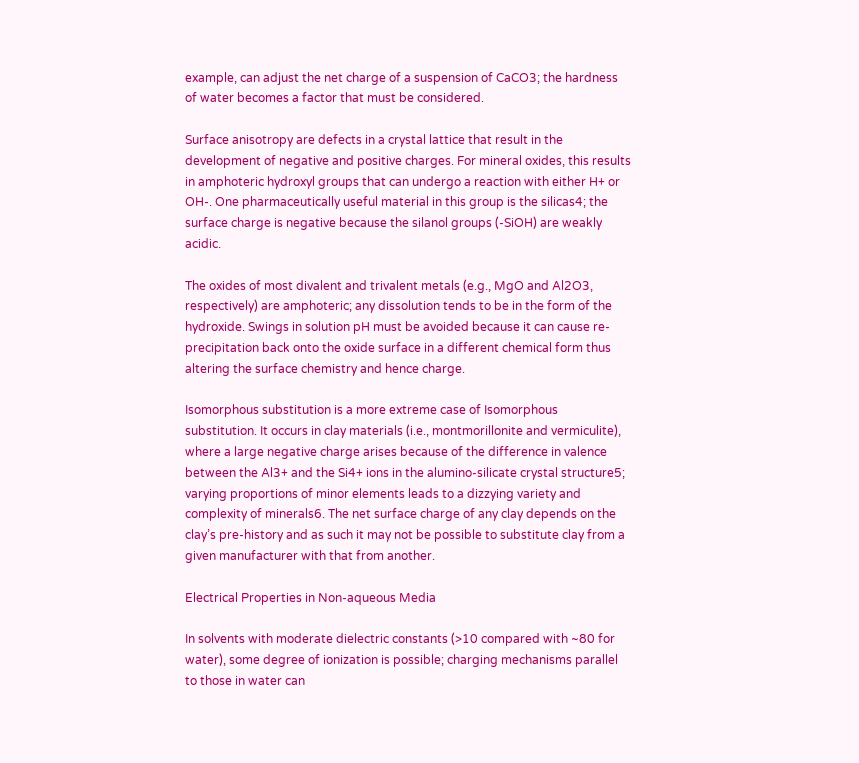example, can adjust the net charge of a suspension of CaCO3; the hardness of water becomes a factor that must be considered.

Surface anisotropy are defects in a crystal lattice that result in the development of negative and positive charges. For mineral oxides, this results in amphoteric hydroxyl groups that can undergo a reaction with either H+ or OH-. One pharmaceutically useful material in this group is the silicas4; the surface charge is negative because the silanol groups (-SiOH) are weakly acidic.

The oxides of most divalent and trivalent metals (e.g., MgO and Al2O3, respectively) are amphoteric; any dissolution tends to be in the form of the hydroxide. Swings in solution pH must be avoided because it can cause re-precipitation back onto the oxide surface in a different chemical form thus altering the surface chemistry and hence charge.

Isomorphous substitution is a more extreme case of Isomorphous substitution. It occurs in clay materials (i.e., montmorillonite and vermiculite), where a large negative charge arises because of the difference in valence between the Al3+ and the Si4+ ions in the alumino-silicate crystal structure5; varying proportions of minor elements leads to a dizzying variety and complexity of minerals6. The net surface charge of any clay depends on the clay’s pre-history and as such it may not be possible to substitute clay from a given manufacturer with that from another.

Electrical Properties in Non-aqueous Media

In solvents with moderate dielectric constants (>10 compared with ~80 for water), some degree of ionization is possible; charging mechanisms parallel to those in water can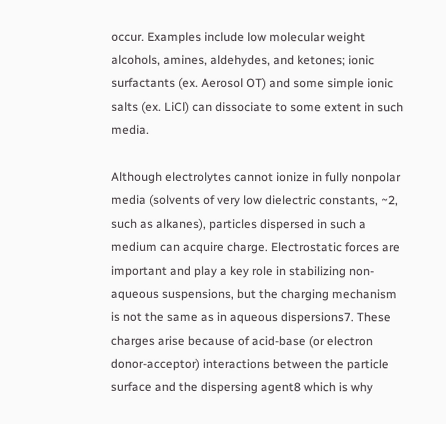occur. Examples include low molecular weight alcohols, amines, aldehydes, and ketones; ionic surfactants (ex. Aerosol OT) and some simple ionic salts (ex. LiCl) can dissociate to some extent in such media.

Although electrolytes cannot ionize in fully nonpolar media (solvents of very low dielectric constants, ~2, such as alkanes), particles dispersed in such a medium can acquire charge. Electrostatic forces are important and play a key role in stabilizing non-aqueous suspensions, but the charging mechanism is not the same as in aqueous dispersions7. These charges arise because of acid-base (or electron donor-acceptor) interactions between the particle surface and the dispersing agent8 which is why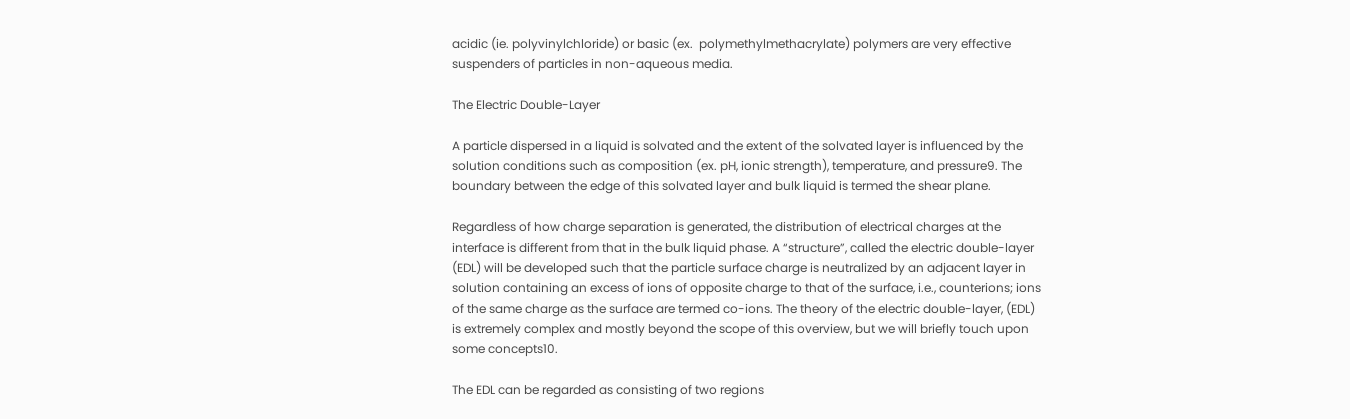acidic (ie. polyvinylchloride) or basic (ex.  polymethylmethacrylate) polymers are very effective suspenders of particles in non-aqueous media.

The Electric Double-Layer

A particle dispersed in a liquid is solvated and the extent of the solvated layer is influenced by the solution conditions such as composition (ex. pH, ionic strength), temperature, and pressure9. The boundary between the edge of this solvated layer and bulk liquid is termed the shear plane.

Regardless of how charge separation is generated, the distribution of electrical charges at the interface is different from that in the bulk liquid phase. A “structure”, called the electric double-layer (EDL) will be developed such that the particle surface charge is neutralized by an adjacent layer in solution containing an excess of ions of opposite charge to that of the surface, i.e., counterions; ions of the same charge as the surface are termed co-ions. The theory of the electric double-layer, (EDL) is extremely complex and mostly beyond the scope of this overview, but we will briefly touch upon some concepts10.

The EDL can be regarded as consisting of two regions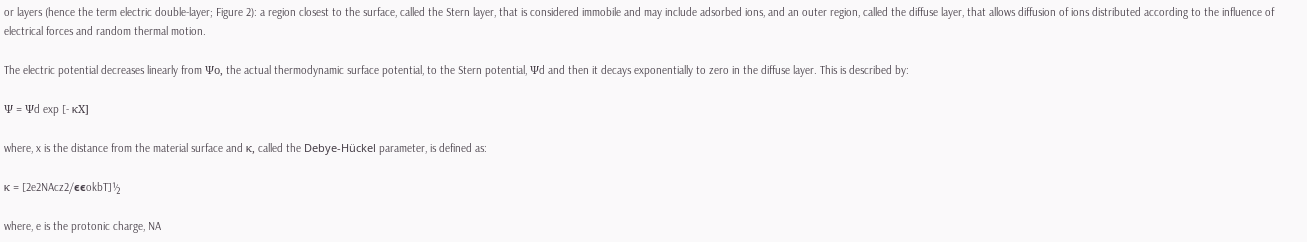or layers (hence the term electric double-layer; Figure 2): a region closest to the surface, called the Stern layer, that is considered immobile and may include adsorbed ions, and an outer region, called the diffuse layer, that allows diffusion of ions distributed according to the influence of electrical forces and random thermal motion.

The electric potential decreases linearly from Ψo, the actual thermodynamic surface potential, to the Stern potential, Ψd and then it decays exponentially to zero in the diffuse layer. This is described by:

Ψ = Ψd exp [- κX]

where, x is the distance from the material surface and κ, called the Debye-Hückel parameter, is defined as:

κ = [2e2NAcz2/єєokbT]½

where, e is the protonic charge, NA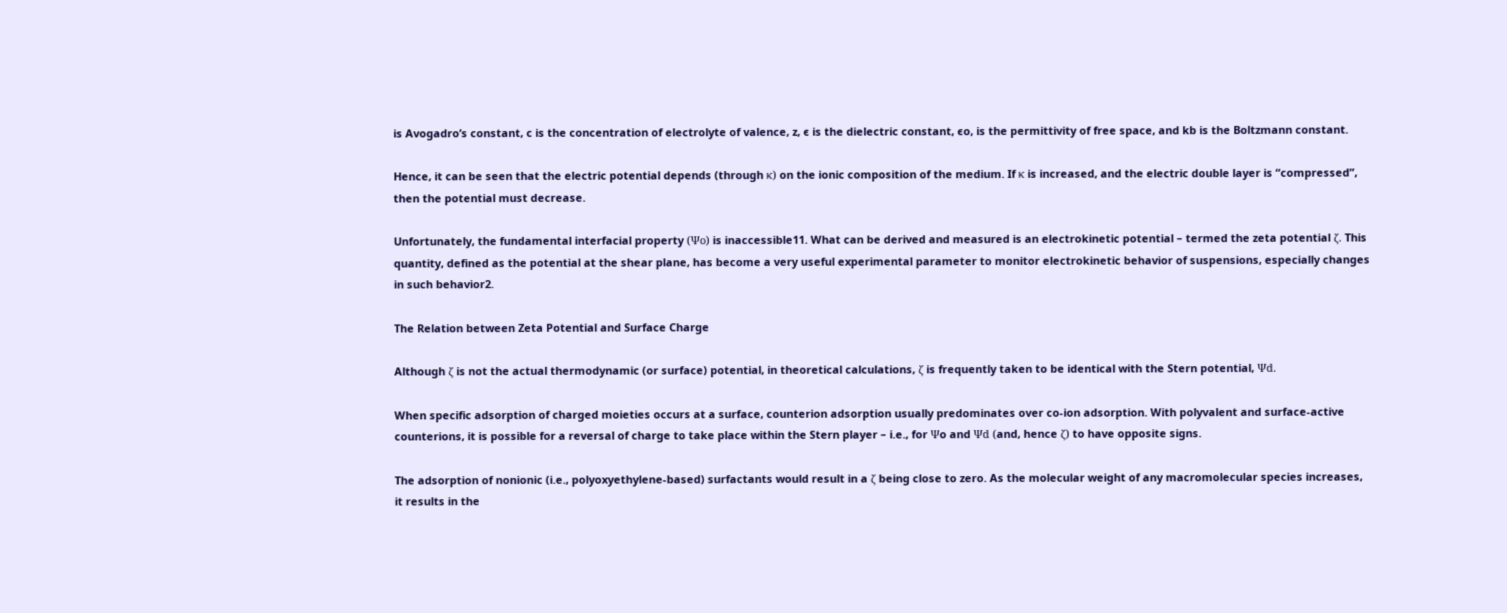is Avogadro’s constant, c is the concentration of electrolyte of valence, z, є is the dielectric constant, єo, is the permittivity of free space, and kb is the Boltzmann constant.

Hence, it can be seen that the electric potential depends (through κ) on the ionic composition of the medium. If κ is increased, and the electric double layer is “compressed”, then the potential must decrease.

Unfortunately, the fundamental interfacial property (Ψo) is inaccessible11. What can be derived and measured is an electrokinetic potential – termed the zeta potential ζ. This quantity, defined as the potential at the shear plane, has become a very useful experimental parameter to monitor electrokinetic behavior of suspensions, especially changes in such behavior2.

The Relation between Zeta Potential and Surface Charge

Although ζ is not the actual thermodynamic (or surface) potential, in theoretical calculations, ζ is frequently taken to be identical with the Stern potential, Ψd.

When specific adsorption of charged moieties occurs at a surface, counterion adsorption usually predominates over co-ion adsorption. With polyvalent and surface-active counterions, it is possible for a reversal of charge to take place within the Stern player – i.e., for Ψo and Ψd (and, hence ζ) to have opposite signs.

The adsorption of nonionic (i.e., polyoxyethylene-based) surfactants would result in a ζ being close to zero. As the molecular weight of any macromolecular species increases, it results in the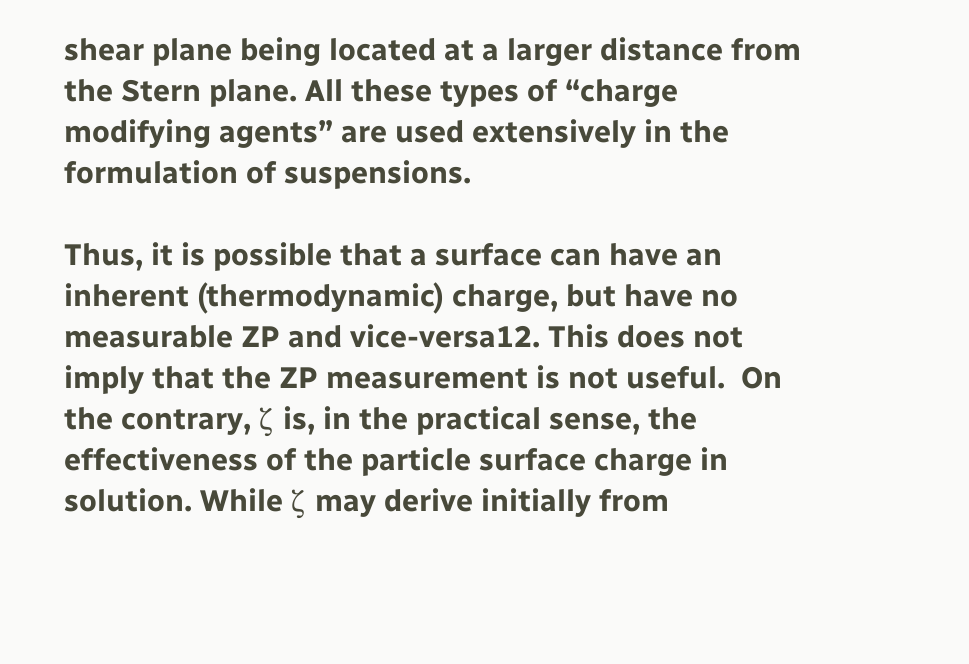shear plane being located at a larger distance from the Stern plane. All these types of “charge modifying agents” are used extensively in the formulation of suspensions.

Thus, it is possible that a surface can have an inherent (thermodynamic) charge, but have no measurable ZP and vice-versa12. This does not imply that the ZP measurement is not useful.  On the contrary, ζ is, in the practical sense, the effectiveness of the particle surface charge in solution. While ζ may derive initially from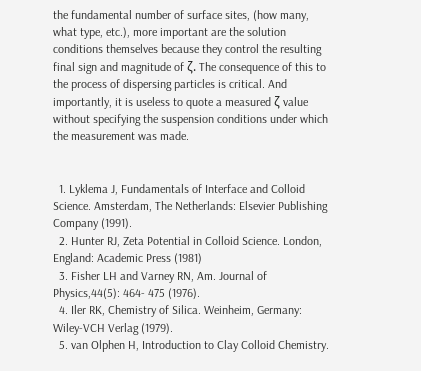the fundamental number of surface sites, (how many, what type, etc.), more important are the solution conditions themselves because they control the resulting final sign and magnitude of ζ. The consequence of this to the process of dispersing particles is critical. And importantly, it is useless to quote a measured ζ value without specifying the suspension conditions under which the measurement was made.


  1. Lyklema J, Fundamentals of Interface and Colloid Science. Amsterdam, The Netherlands: Elsevier Publishing Company (1991).
  2. Hunter RJ, Zeta Potential in Colloid Science. London, England: Academic Press (1981)
  3. Fisher LH and Varney RN, Am. Journal of Physics,44(5): 464- 475 (1976).
  4. Iler RK, Chemistry of Silica. Weinheim, Germany: Wiley-VCH Verlag (1979).
  5. van Olphen H, Introduction to Clay Colloid Chemistry.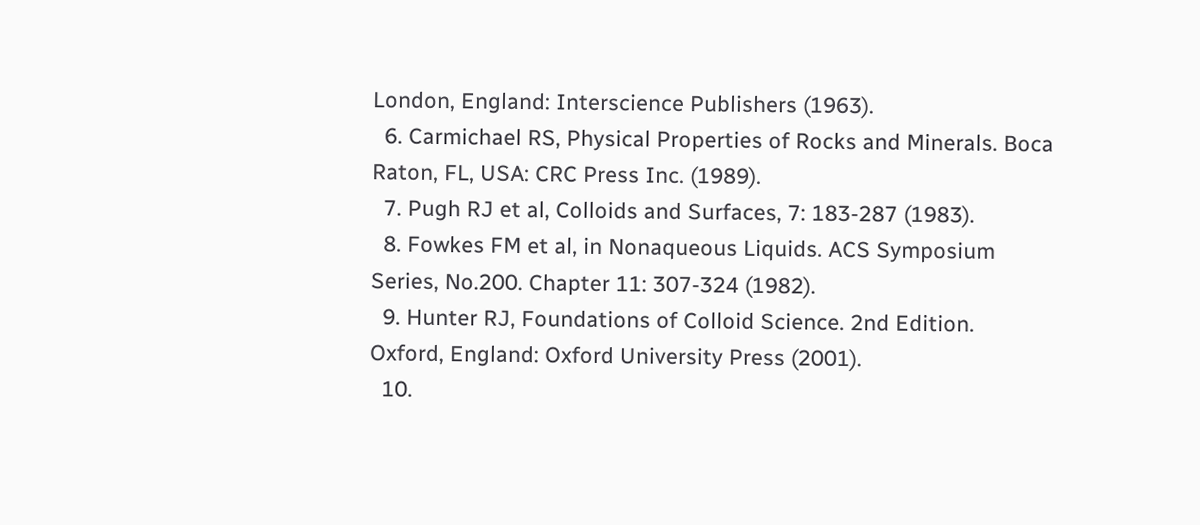London, England: Interscience Publishers (1963).
  6. Carmichael RS, Physical Properties of Rocks and Minerals. Boca Raton, FL, USA: CRC Press Inc. (1989).
  7. Pugh RJ et al, Colloids and Surfaces, 7: 183-287 (1983).
  8. Fowkes FM et al, in Nonaqueous Liquids. ACS Symposium Series, No.200. Chapter 11: 307-324 (1982).
  9. Hunter RJ, Foundations of Colloid Science. 2nd Edition. Oxford, England: Oxford University Press (2001).
  10.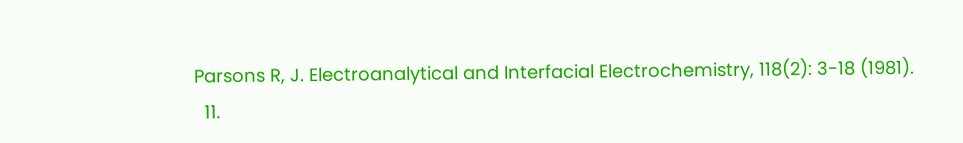Parsons R, J. Electroanalytical and Interfacial Electrochemistry, 118(2): 3-18 (1981).
  11.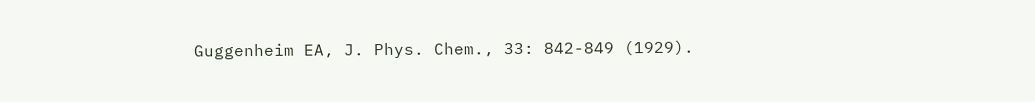Guggenheim EA, J. Phys. Chem., 33: 842-849 (1929).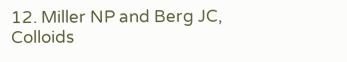12. Miller NP and Berg JC, Colloids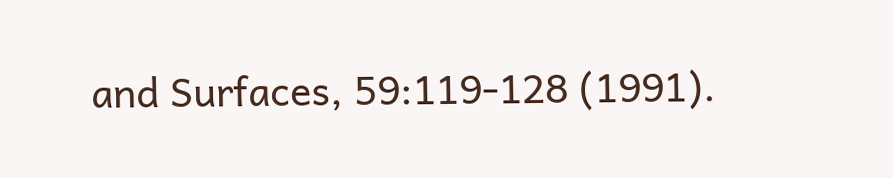and Surfaces, 59:119-128 (1991).